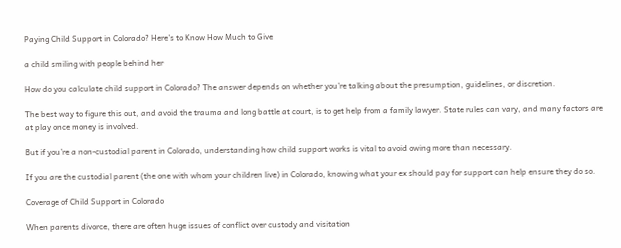Paying Child Support in Colorado? Here’s to Know How Much to Give

a child smiling with people behind her

How do you calculate child support in Colorado? The answer depends on whether you’re talking about the presumption, guidelines, or discretion.

The best way to figure this out, and avoid the trauma and long battle at court, is to get help from a family lawyer. State rules can vary, and many factors are at play once money is involved.

But if you’re a non-custodial parent in Colorado, understanding how child support works is vital to avoid owing more than necessary.

If you are the custodial parent (the one with whom your children live) in Colorado, knowing what your ex should pay for support can help ensure they do so.

Coverage of Child Support in Colorado

When parents divorce, there are often huge issues of conflict over custody and visitation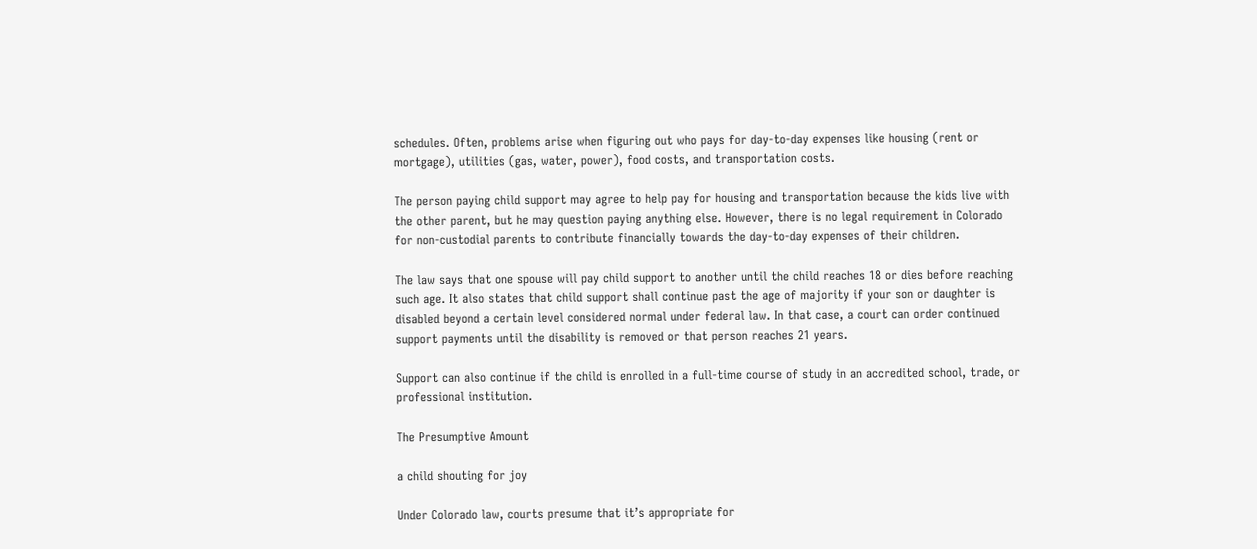schedules. Often, problems arise when figuring out who pays for day-to-day expenses like housing (rent or mortgage), utilities (gas, water, power), food costs, and transportation costs.

The person paying child support may agree to help pay for housing and transportation because the kids live with the other parent, but he may question paying anything else. However, there is no legal requirement in Colorado for non-custodial parents to contribute financially towards the day-to-day expenses of their children.

The law says that one spouse will pay child support to another until the child reaches 18 or dies before reaching such age. It also states that child support shall continue past the age of majority if your son or daughter is disabled beyond a certain level considered normal under federal law. In that case, a court can order continued support payments until the disability is removed or that person reaches 21 years.

Support can also continue if the child is enrolled in a full-time course of study in an accredited school, trade, or professional institution.

The Presumptive Amount

a child shouting for joy

Under Colorado law, courts presume that it’s appropriate for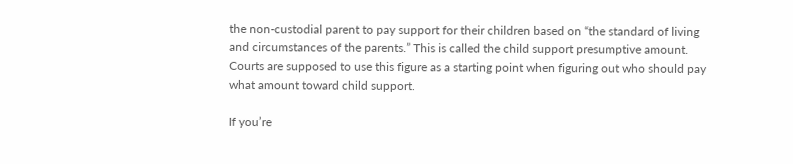the non-custodial parent to pay support for their children based on “the standard of living and circumstances of the parents.” This is called the child support presumptive amount. Courts are supposed to use this figure as a starting point when figuring out who should pay what amount toward child support.

If you’re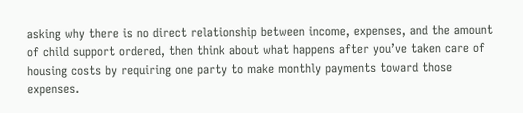asking why there is no direct relationship between income, expenses, and the amount of child support ordered, then think about what happens after you’ve taken care of housing costs by requiring one party to make monthly payments toward those expenses.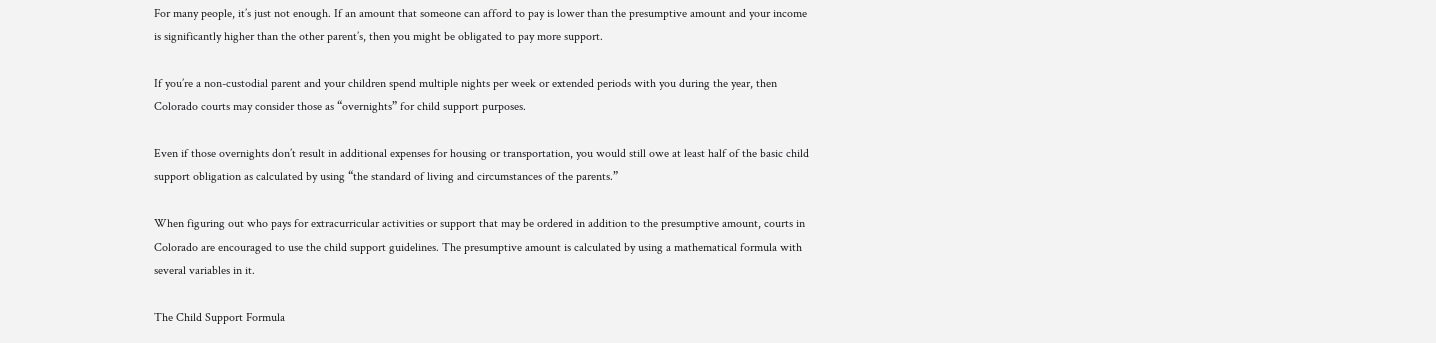For many people, it’s just not enough. If an amount that someone can afford to pay is lower than the presumptive amount and your income is significantly higher than the other parent’s, then you might be obligated to pay more support.

If you’re a non-custodial parent and your children spend multiple nights per week or extended periods with you during the year, then Colorado courts may consider those as “overnights” for child support purposes.

Even if those overnights don’t result in additional expenses for housing or transportation, you would still owe at least half of the basic child support obligation as calculated by using “the standard of living and circumstances of the parents.”

When figuring out who pays for extracurricular activities or support that may be ordered in addition to the presumptive amount, courts in Colorado are encouraged to use the child support guidelines. The presumptive amount is calculated by using a mathematical formula with several variables in it.

The Child Support Formula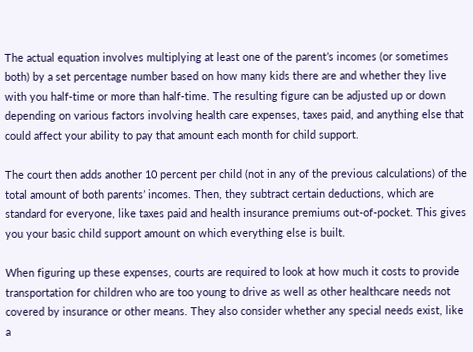The actual equation involves multiplying at least one of the parent’s incomes (or sometimes both) by a set percentage number based on how many kids there are and whether they live with you half-time or more than half-time. The resulting figure can be adjusted up or down depending on various factors involving health care expenses, taxes paid, and anything else that could affect your ability to pay that amount each month for child support.

The court then adds another 10 percent per child (not in any of the previous calculations) of the total amount of both parents’ incomes. Then, they subtract certain deductions, which are standard for everyone, like taxes paid and health insurance premiums out-of-pocket. This gives you your basic child support amount on which everything else is built.

When figuring up these expenses, courts are required to look at how much it costs to provide transportation for children who are too young to drive as well as other healthcare needs not covered by insurance or other means. They also consider whether any special needs exist, like a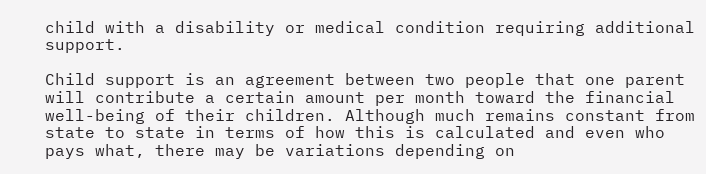child with a disability or medical condition requiring additional support.

Child support is an agreement between two people that one parent will contribute a certain amount per month toward the financial well-being of their children. Although much remains constant from state to state in terms of how this is calculated and even who pays what, there may be variations depending on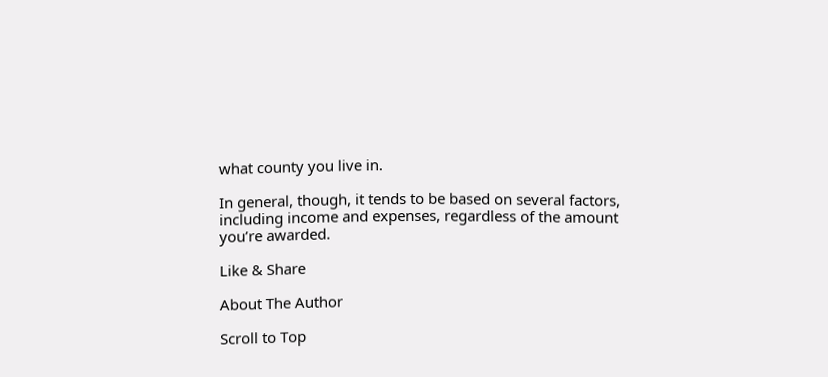what county you live in.

In general, though, it tends to be based on several factors, including income and expenses, regardless of the amount you’re awarded.

Like & Share

About The Author

Scroll to Top